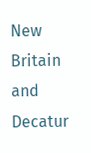New Britain and Decatur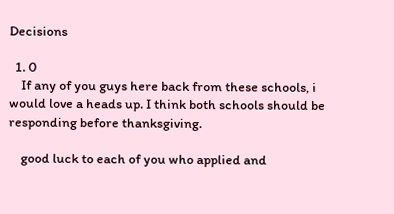Decisions

  1. 0
    If any of you guys here back from these schools, i would love a heads up. I think both schools should be responding before thanksgiving.

    good luck to each of you who applied and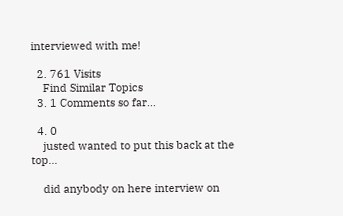interviewed with me!

  2. 761 Visits
    Find Similar Topics
  3. 1 Comments so far...

  4. 0
    justed wanted to put this back at the top...

    did anybody on here interview on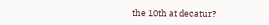the 10th at decatur?